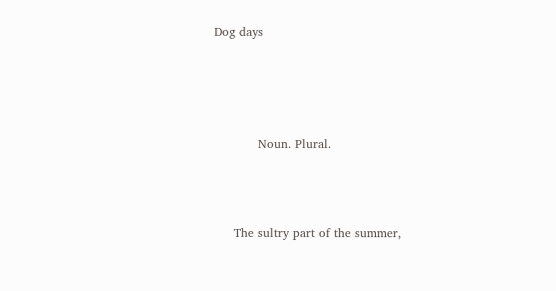Dog days




           Noun. Plural.



     The sultry part of the summer,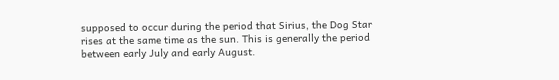supposed to occur during the period that Sirius, the Dog Star rises at the same time as the sun. This is generally the period between early July and early August.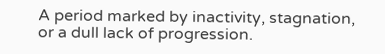A period marked by inactivity, stagnation, or a dull lack of progression.